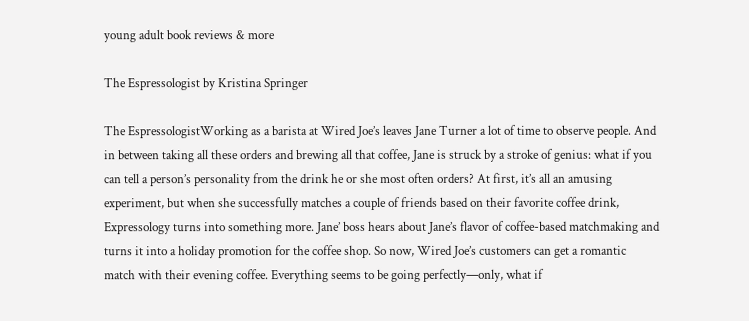young adult book reviews & more

The Espressologist by Kristina Springer

The EspressologistWorking as a barista at Wired Joe’s leaves Jane Turner a lot of time to observe people. And in between taking all these orders and brewing all that coffee, Jane is struck by a stroke of genius: what if you can tell a person’s personality from the drink he or she most often orders? At first, it’s all an amusing experiment, but when she successfully matches a couple of friends based on their favorite coffee drink, Expressology turns into something more. Jane’ boss hears about Jane’s flavor of coffee-based matchmaking and turns it into a holiday promotion for the coffee shop. So now, Wired Joe’s customers can get a romantic match with their evening coffee. Everything seems to be going perfectly—only, what if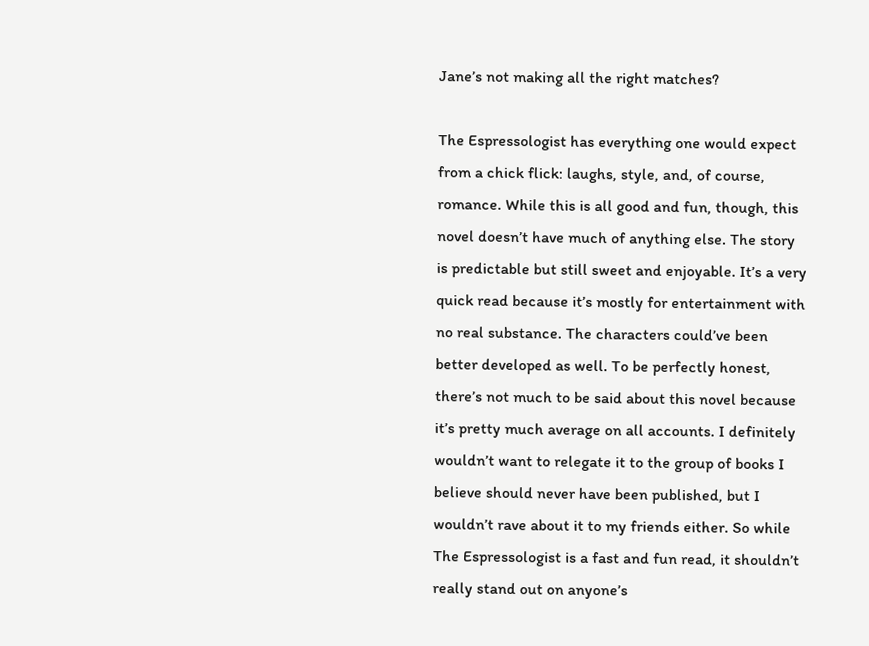Jane’s not making all the right matches?

The Espressologist has everything one would expect from a chick flick: laughs, style, and, of course, romance. While this is all good and fun, though, this novel doesn’t have much of anything else. The story is predictable but still sweet and enjoyable. It’s a very quick read because it’s mostly for entertainment with no real substance. The characters could’ve been better developed as well. To be perfectly honest, there’s not much to be said about this novel because it’s pretty much average on all accounts. I definitely wouldn’t want to relegate it to the group of books I believe should never have been published, but I wouldn’t rave about it to my friends either. So while The Espressologist is a fast and fun read, it shouldn’t really stand out on anyone’s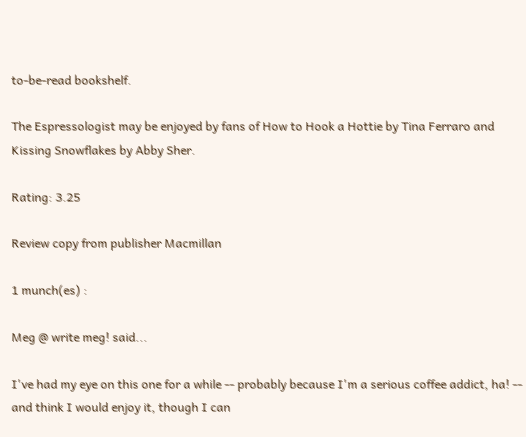to-be-read bookshelf.

The Espressologist may be enjoyed by fans of How to Hook a Hottie by Tina Ferraro and Kissing Snowflakes by Abby Sher.

Rating: 3.25

Review copy from publisher Macmillan

1 munch(es) :

Meg @ write meg! said...

I've had my eye on this one for a while -- probably because I'm a serious coffee addict, ha! -- and think I would enjoy it, though I can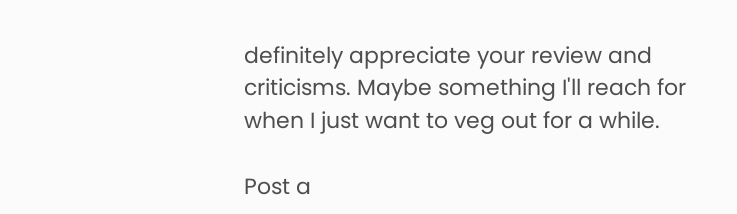definitely appreciate your review and criticisms. Maybe something I'll reach for when I just want to veg out for a while.

Post a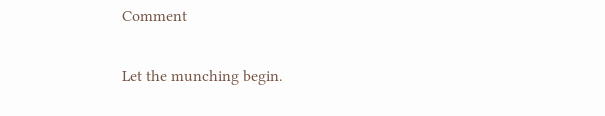Comment

Let the munching begin.